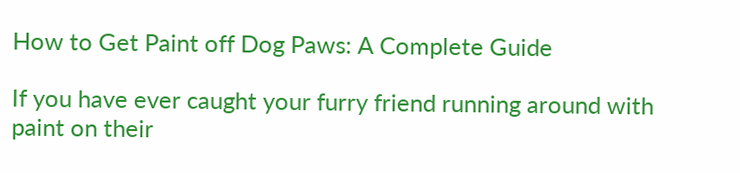How to Get Paint off Dog Paws: A Complete Guide

If you have ever caught your furry friend running around with paint on their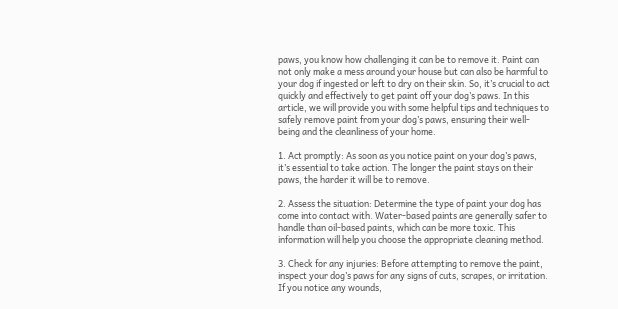paws, you know how challenging it can be to remove it. Paint can not only make a mess around your house but can also be harmful to your dog if ingested or left to dry on their skin. So, it’s crucial to act quickly and effectively to get paint off your dog’s paws. In this article, we will provide you with some helpful tips and techniques to safely remove paint from your dog’s paws, ensuring their well-being and the cleanliness of your home.

1. Act promptly: As soon as you notice paint on your dog’s paws, it’s essential to take action. The longer the paint stays on their paws, the harder it will be to remove.

2. Assess the situation: Determine the type of paint your dog has come into contact with. Water-based paints are generally safer to handle than oil-based paints, which can be more toxic. This information will help you choose the appropriate cleaning method.

3. Check for any injuries: Before attempting to remove the paint, inspect your dog’s paws for any signs of cuts, scrapes, or irritation. If you notice any wounds,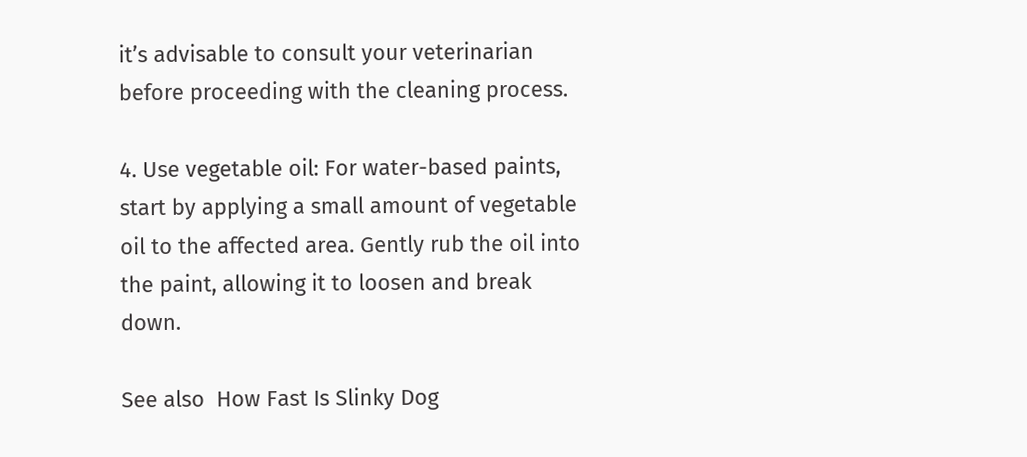it’s advisable to consult your veterinarian before proceeding with the cleaning process.

4. Use vegetable oil: For water-based paints, start by applying a small amount of vegetable oil to the affected area. Gently rub the oil into the paint, allowing it to loosen and break down.

See also  How Fast Is Slinky Dog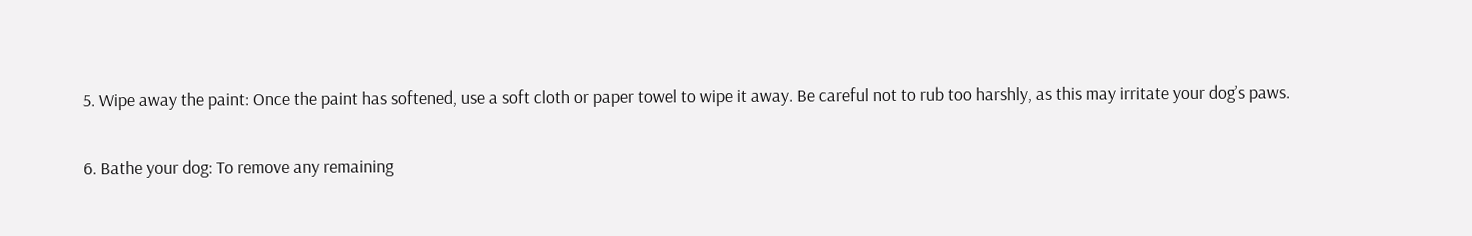5. Wipe away the paint: Once the paint has softened, use a soft cloth or paper towel to wipe it away. Be careful not to rub too harshly, as this may irritate your dog’s paws.

6. Bathe your dog: To remove any remaining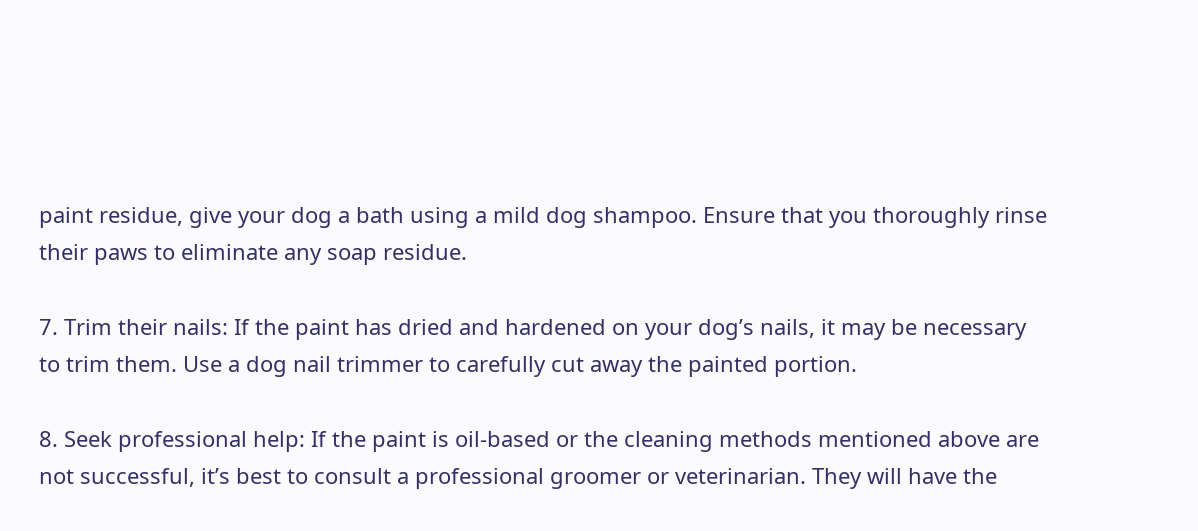paint residue, give your dog a bath using a mild dog shampoo. Ensure that you thoroughly rinse their paws to eliminate any soap residue.

7. Trim their nails: If the paint has dried and hardened on your dog’s nails, it may be necessary to trim them. Use a dog nail trimmer to carefully cut away the painted portion.

8. Seek professional help: If the paint is oil-based or the cleaning methods mentioned above are not successful, it’s best to consult a professional groomer or veterinarian. They will have the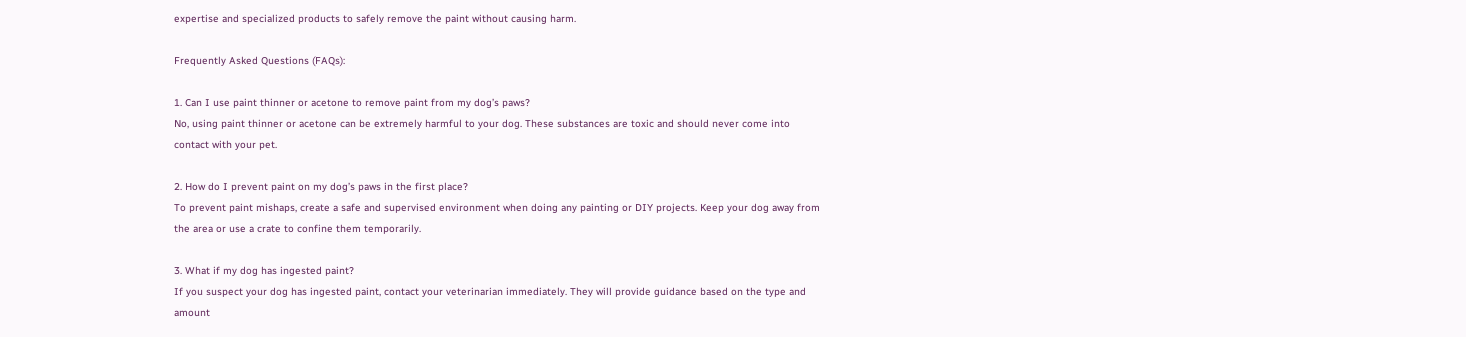expertise and specialized products to safely remove the paint without causing harm.

Frequently Asked Questions (FAQs):

1. Can I use paint thinner or acetone to remove paint from my dog’s paws?
No, using paint thinner or acetone can be extremely harmful to your dog. These substances are toxic and should never come into contact with your pet.

2. How do I prevent paint on my dog’s paws in the first place?
To prevent paint mishaps, create a safe and supervised environment when doing any painting or DIY projects. Keep your dog away from the area or use a crate to confine them temporarily.

3. What if my dog has ingested paint?
If you suspect your dog has ingested paint, contact your veterinarian immediately. They will provide guidance based on the type and amount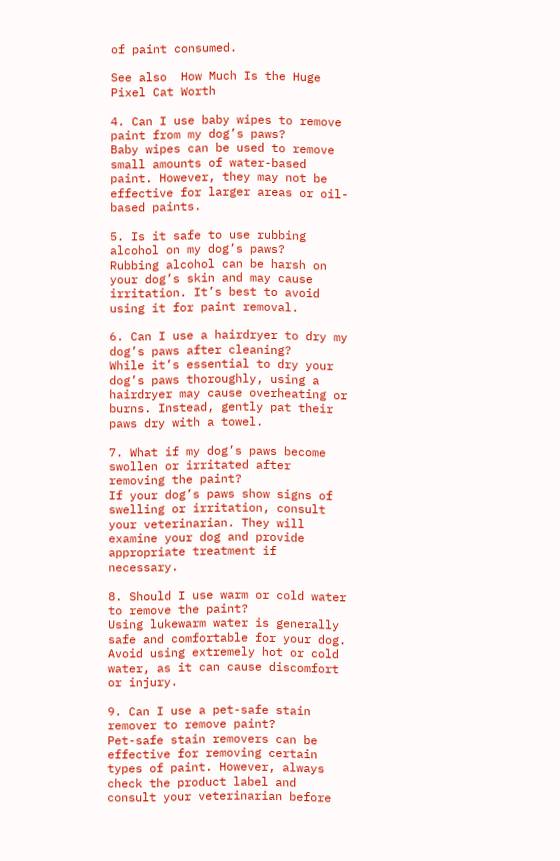of paint consumed.

See also  How Much Is the Huge Pixel Cat Worth

4. Can I use baby wipes to remove paint from my dog’s paws?
Baby wipes can be used to remove small amounts of water-based paint. However, they may not be effective for larger areas or oil-based paints.

5. Is it safe to use rubbing alcohol on my dog’s paws?
Rubbing alcohol can be harsh on your dog’s skin and may cause irritation. It’s best to avoid using it for paint removal.

6. Can I use a hairdryer to dry my dog’s paws after cleaning?
While it’s essential to dry your dog’s paws thoroughly, using a hairdryer may cause overheating or burns. Instead, gently pat their paws dry with a towel.

7. What if my dog’s paws become swollen or irritated after removing the paint?
If your dog’s paws show signs of swelling or irritation, consult your veterinarian. They will examine your dog and provide appropriate treatment if necessary.

8. Should I use warm or cold water to remove the paint?
Using lukewarm water is generally safe and comfortable for your dog. Avoid using extremely hot or cold water, as it can cause discomfort or injury.

9. Can I use a pet-safe stain remover to remove paint?
Pet-safe stain removers can be effective for removing certain types of paint. However, always check the product label and consult your veterinarian before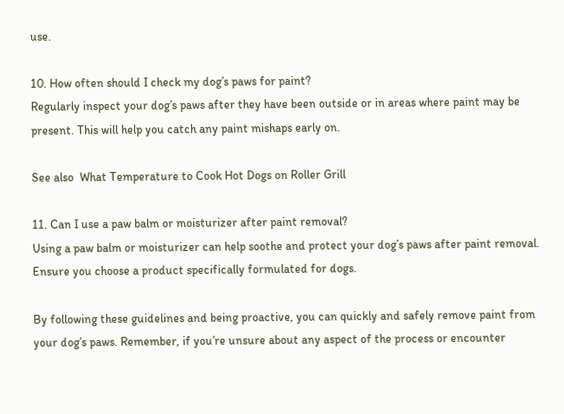use.

10. How often should I check my dog’s paws for paint?
Regularly inspect your dog’s paws after they have been outside or in areas where paint may be present. This will help you catch any paint mishaps early on.

See also  What Temperature to Cook Hot Dogs on Roller Grill

11. Can I use a paw balm or moisturizer after paint removal?
Using a paw balm or moisturizer can help soothe and protect your dog’s paws after paint removal. Ensure you choose a product specifically formulated for dogs.

By following these guidelines and being proactive, you can quickly and safely remove paint from your dog’s paws. Remember, if you’re unsure about any aspect of the process or encounter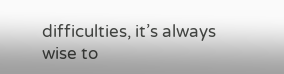difficulties, it’s always wise to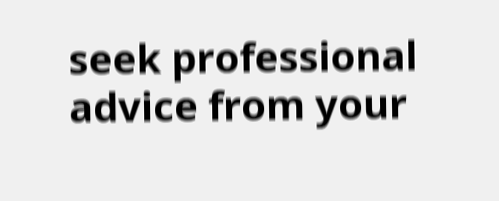seek professional advice from your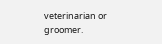veterinarian or groomer.